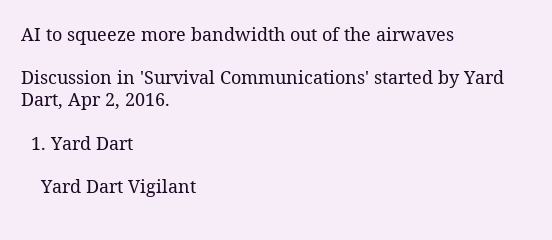AI to squeeze more bandwidth out of the airwaves

Discussion in 'Survival Communications' started by Yard Dart, Apr 2, 2016.

  1. Yard Dart

    Yard Dart Vigilant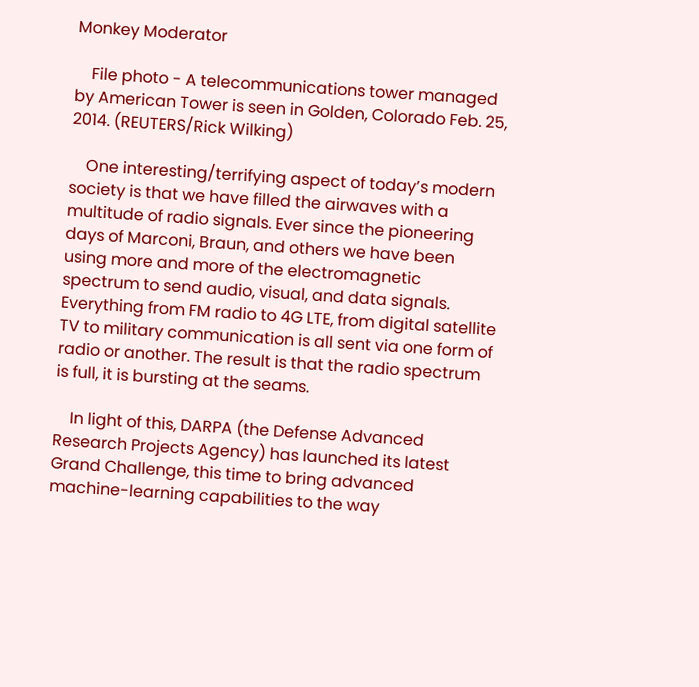Monkey Moderator

    File photo - A telecommunications tower managed by American Tower is seen in Golden, Colorado Feb. 25, 2014. (REUTERS/Rick Wilking)

    One interesting/terrifying aspect of today’s modern society is that we have filled the airwaves with a multitude of radio signals. Ever since the pioneering days of Marconi, Braun, and others we have been using more and more of the electromagnetic spectrum to send audio, visual, and data signals. Everything from FM radio to 4G LTE, from digital satellite TV to military communication is all sent via one form of radio or another. The result is that the radio spectrum is full, it is bursting at the seams.

    In light of this, DARPA (the Defense Advanced Research Projects Agency) has launched its latest Grand Challenge, this time to bring advanced machine-learning capabilities to the way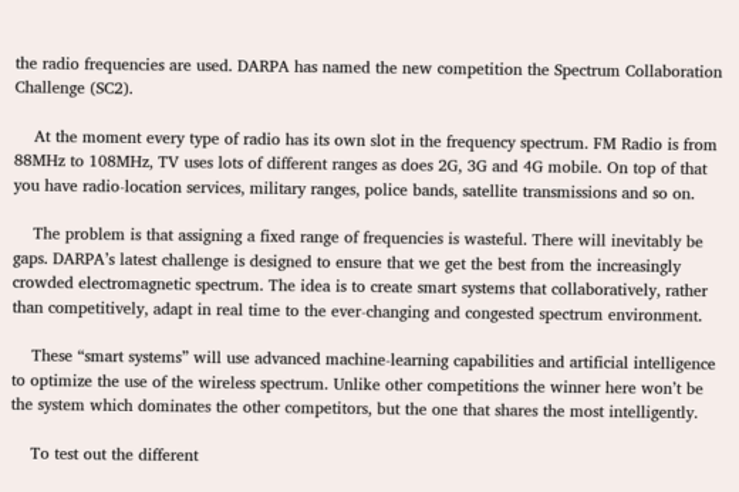the radio frequencies are used. DARPA has named the new competition the Spectrum Collaboration Challenge (SC2).

    At the moment every type of radio has its own slot in the frequency spectrum. FM Radio is from 88MHz to 108MHz, TV uses lots of different ranges as does 2G, 3G and 4G mobile. On top of that you have radio-location services, military ranges, police bands, satellite transmissions and so on.

    The problem is that assigning a fixed range of frequencies is wasteful. There will inevitably be gaps. DARPA’s latest challenge is designed to ensure that we get the best from the increasingly crowded electromagnetic spectrum. The idea is to create smart systems that collaboratively, rather than competitively, adapt in real time to the ever-changing and congested spectrum environment.

    These “smart systems” will use advanced machine-learning capabilities and artificial intelligence to optimize the use of the wireless spectrum. Unlike other competitions the winner here won’t be the system which dominates the other competitors, but the one that shares the most intelligently.

    To test out the different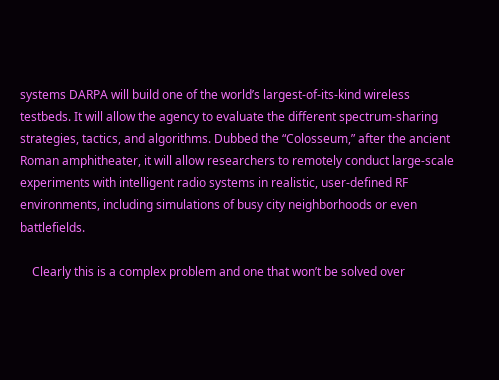systems DARPA will build one of the world’s largest-of-its-kind wireless testbeds. It will allow the agency to evaluate the different spectrum-sharing strategies, tactics, and algorithms. Dubbed the “Colosseum,” after the ancient Roman amphitheater, it will allow researchers to remotely conduct large-scale experiments with intelligent radio systems in realistic, user-defined RF environments, including simulations of busy city neighborhoods or even battlefields.

    Clearly this is a complex problem and one that won’t be solved over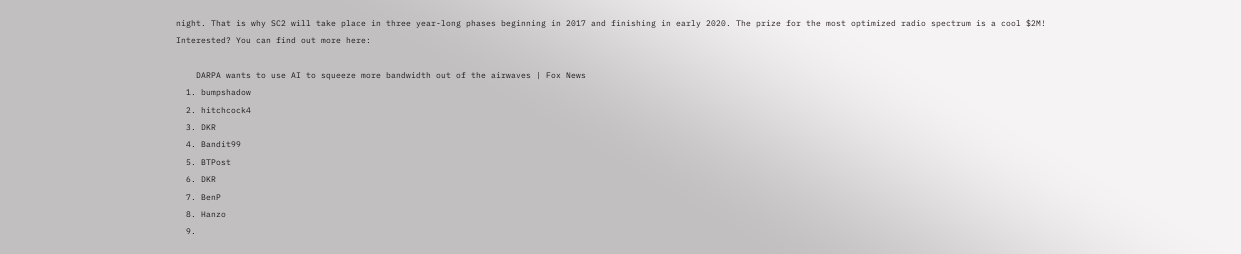night. That is why SC2 will take place in three year-long phases beginning in 2017 and finishing in early 2020. The prize for the most optimized radio spectrum is a cool $2M! Interested? You can find out more here:

    DARPA wants to use AI to squeeze more bandwidth out of the airwaves | Fox News
  1. bumpshadow
  2. hitchcock4
  3. DKR
  4. Bandit99
  5. BTPost
  6. DKR
  7. BenP
  8. Hanzo
  9.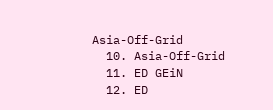Asia-Off-Grid
  10. Asia-Off-Grid
  11. ED GEiN
  12. ED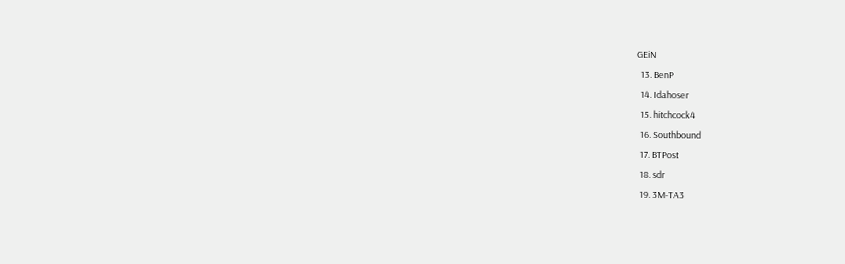GEiN
  13. BenP
  14. Idahoser
  15. hitchcock4
  16. Southbound
  17. BTPost
  18. sdr
  19. 3M-TA3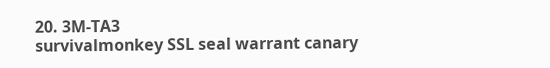20. 3M-TA3
survivalmonkey SSL seal warrant canary